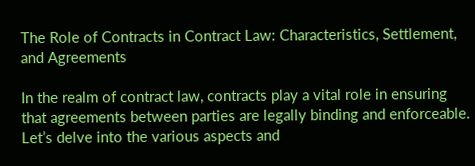The Role of Contracts in Contract Law: Characteristics, Settlement, and Agreements

In the realm of contract law, contracts play a vital role in ensuring that agreements between parties are legally binding and enforceable. Let’s delve into the various aspects and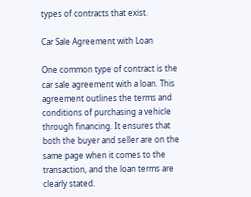types of contracts that exist.

Car Sale Agreement with Loan

One common type of contract is the car sale agreement with a loan. This agreement outlines the terms and conditions of purchasing a vehicle through financing. It ensures that both the buyer and seller are on the same page when it comes to the transaction, and the loan terms are clearly stated.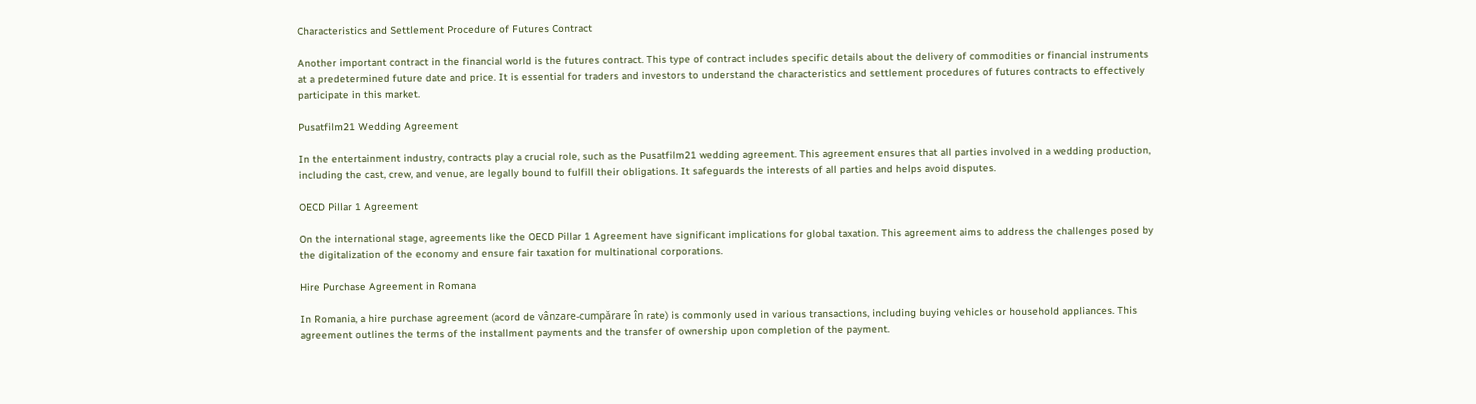Characteristics and Settlement Procedure of Futures Contract

Another important contract in the financial world is the futures contract. This type of contract includes specific details about the delivery of commodities or financial instruments at a predetermined future date and price. It is essential for traders and investors to understand the characteristics and settlement procedures of futures contracts to effectively participate in this market.

Pusatfilm21 Wedding Agreement

In the entertainment industry, contracts play a crucial role, such as the Pusatfilm21 wedding agreement. This agreement ensures that all parties involved in a wedding production, including the cast, crew, and venue, are legally bound to fulfill their obligations. It safeguards the interests of all parties and helps avoid disputes.

OECD Pillar 1 Agreement

On the international stage, agreements like the OECD Pillar 1 Agreement have significant implications for global taxation. This agreement aims to address the challenges posed by the digitalization of the economy and ensure fair taxation for multinational corporations.

Hire Purchase Agreement in Romana

In Romania, a hire purchase agreement (acord de vânzare-cumpărare în rate) is commonly used in various transactions, including buying vehicles or household appliances. This agreement outlines the terms of the installment payments and the transfer of ownership upon completion of the payment.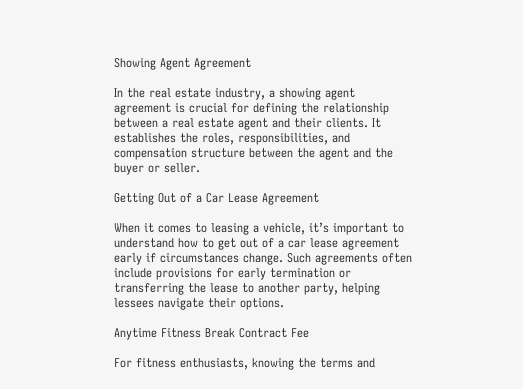Showing Agent Agreement

In the real estate industry, a showing agent agreement is crucial for defining the relationship between a real estate agent and their clients. It establishes the roles, responsibilities, and compensation structure between the agent and the buyer or seller.

Getting Out of a Car Lease Agreement

When it comes to leasing a vehicle, it’s important to understand how to get out of a car lease agreement early if circumstances change. Such agreements often include provisions for early termination or transferring the lease to another party, helping lessees navigate their options.

Anytime Fitness Break Contract Fee

For fitness enthusiasts, knowing the terms and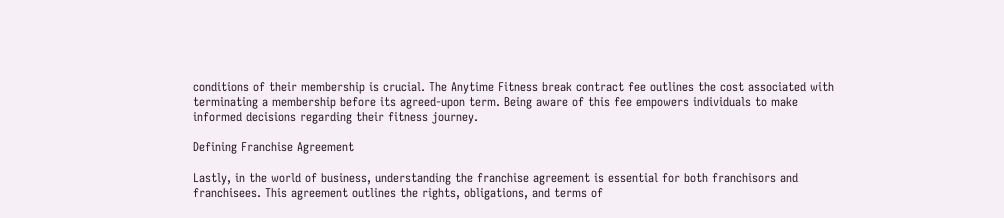conditions of their membership is crucial. The Anytime Fitness break contract fee outlines the cost associated with terminating a membership before its agreed-upon term. Being aware of this fee empowers individuals to make informed decisions regarding their fitness journey.

Defining Franchise Agreement

Lastly, in the world of business, understanding the franchise agreement is essential for both franchisors and franchisees. This agreement outlines the rights, obligations, and terms of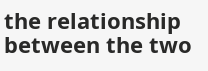the relationship between the two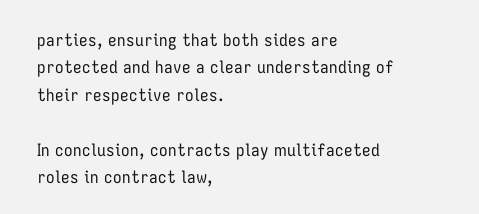parties, ensuring that both sides are protected and have a clear understanding of their respective roles.

In conclusion, contracts play multifaceted roles in contract law,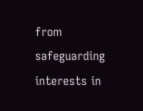from safeguarding interests in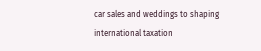car sales and weddings to shaping international taxation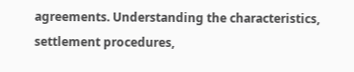agreements. Understanding the characteristics, settlement procedures,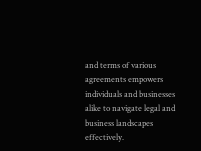and terms of various agreements empowers individuals and businesses alike to navigate legal and business landscapes effectively.